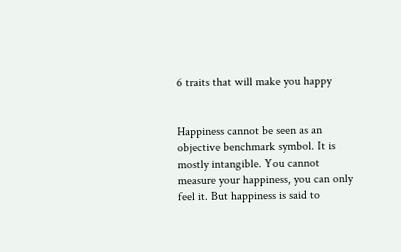6 traits that will make you happy


Happiness cannot be seen as an objective benchmark symbol. It is mostly intangible. You cannot measure your happiness, you can only feel it. But happiness is said to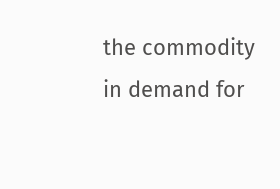the commodity in demand for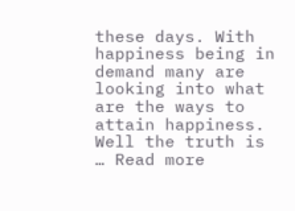these days. With happiness being in demand many are looking into what are the ways to attain happiness. Well the truth is … Read more